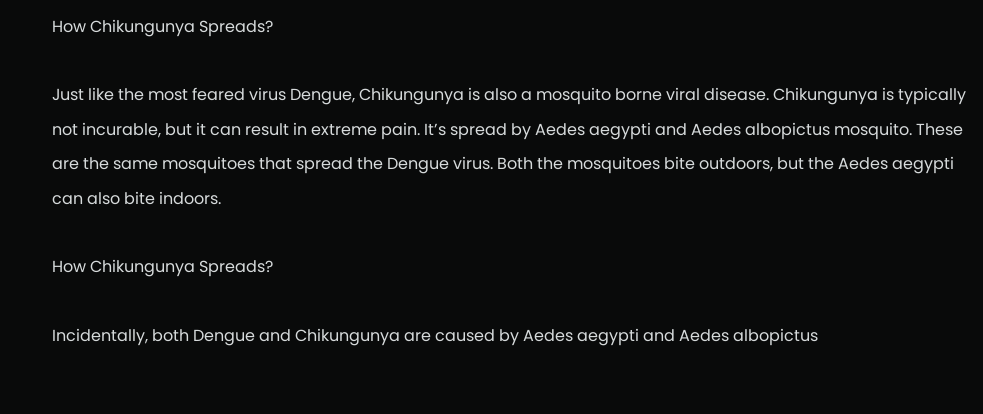How Chikungunya Spreads?

Just like the most feared virus Dengue, Chikungunya is also a mosquito borne viral disease. Chikungunya is typically not incurable, but it can result in extreme pain. It’s spread by Aedes aegypti and Aedes albopictus mosquito. These are the same mosquitoes that spread the Dengue virus. Both the mosquitoes bite outdoors, but the Aedes aegypti can also bite indoors.

How Chikungunya Spreads?

Incidentally, both Dengue and Chikungunya are caused by Aedes aegypti and Aedes albopictus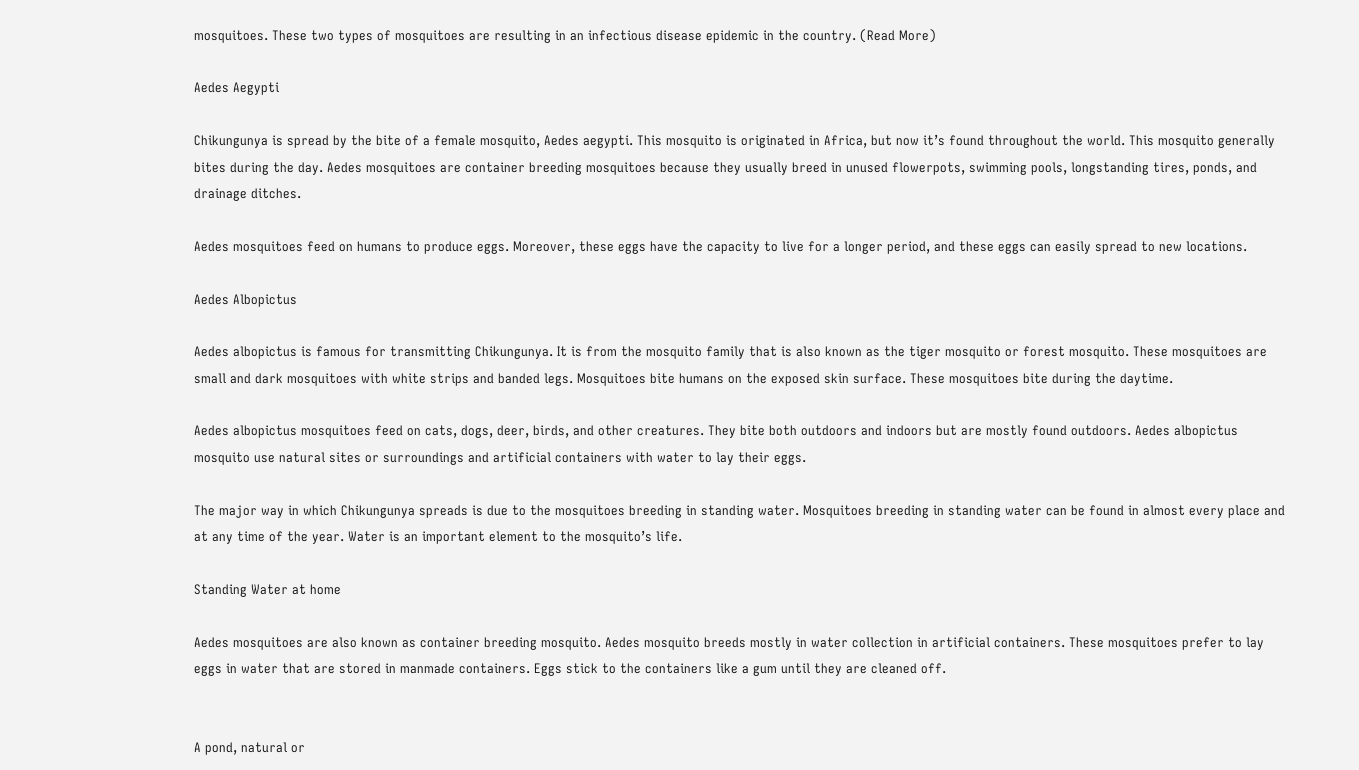mosquitoes. These two types of mosquitoes are resulting in an infectious disease epidemic in the country. (Read More)

Aedes Aegypti

Chikungunya is spread by the bite of a female mosquito, Aedes aegypti. This mosquito is originated in Africa, but now it’s found throughout the world. This mosquito generally bites during the day. Aedes mosquitoes are container breeding mosquitoes because they usually breed in unused flowerpots, swimming pools, longstanding tires, ponds, and drainage ditches.

Aedes mosquitoes feed on humans to produce eggs. Moreover, these eggs have the capacity to live for a longer period, and these eggs can easily spread to new locations.

Aedes Albopictus

Aedes albopictus is famous for transmitting Chikungunya. It is from the mosquito family that is also known as the tiger mosquito or forest mosquito. These mosquitoes are small and dark mosquitoes with white strips and banded legs. Mosquitoes bite humans on the exposed skin surface. These mosquitoes bite during the daytime.

Aedes albopictus mosquitoes feed on cats, dogs, deer, birds, and other creatures. They bite both outdoors and indoors but are mostly found outdoors. Aedes albopictus mosquito use natural sites or surroundings and artificial containers with water to lay their eggs.

The major way in which Chikungunya spreads is due to the mosquitoes breeding in standing water. Mosquitoes breeding in standing water can be found in almost every place and at any time of the year. Water is an important element to the mosquito’s life.

Standing Water at home

Aedes mosquitoes are also known as container breeding mosquito. Aedes mosquito breeds mostly in water collection in artificial containers. These mosquitoes prefer to lay eggs in water that are stored in manmade containers. Eggs stick to the containers like a gum until they are cleaned off.


A pond, natural or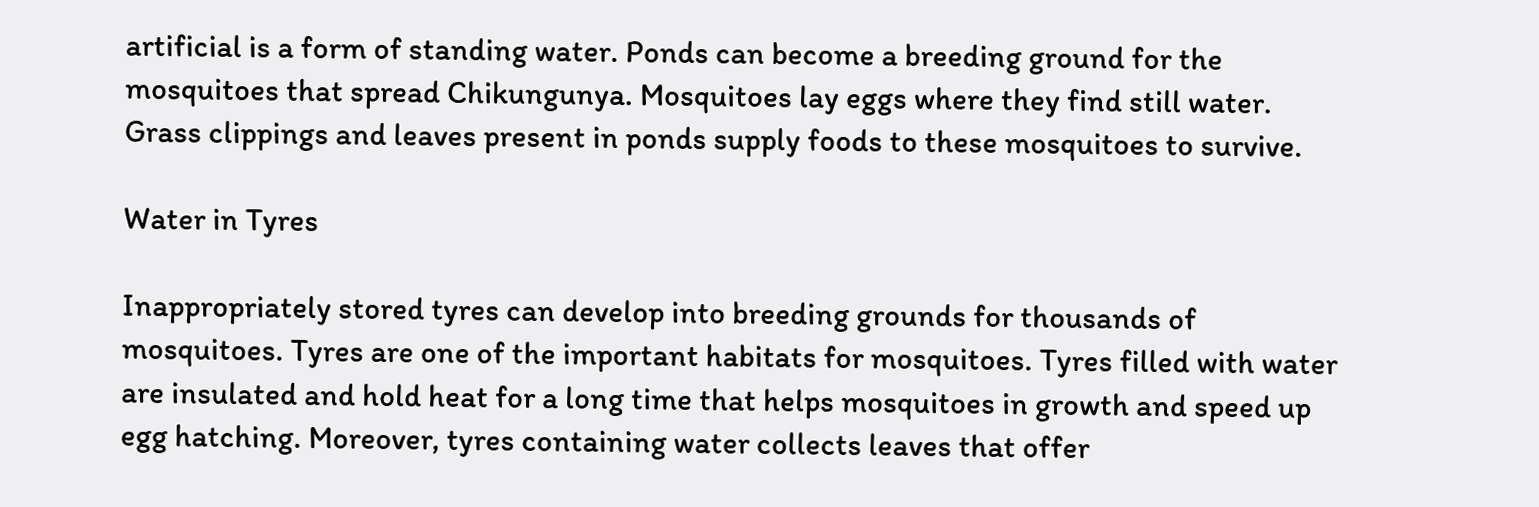artificial is a form of standing water. Ponds can become a breeding ground for the mosquitoes that spread Chikungunya. Mosquitoes lay eggs where they find still water. Grass clippings and leaves present in ponds supply foods to these mosquitoes to survive.

Water in Tyres

Inappropriately stored tyres can develop into breeding grounds for thousands of mosquitoes. Tyres are one of the important habitats for mosquitoes. Tyres filled with water are insulated and hold heat for a long time that helps mosquitoes in growth and speed up egg hatching. Moreover, tyres containing water collects leaves that offer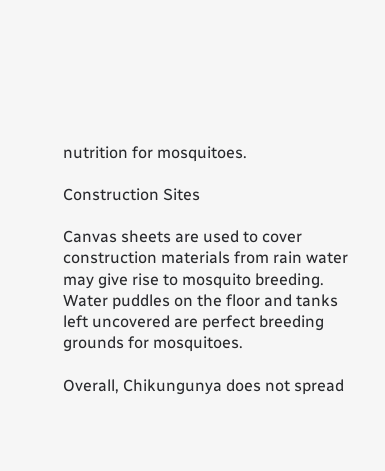nutrition for mosquitoes.

Construction Sites

Canvas sheets are used to cover construction materials from rain water may give rise to mosquito breeding. Water puddles on the floor and tanks left uncovered are perfect breeding grounds for mosquitoes.

Overall, Chikungunya does not spread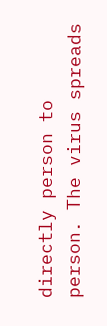directly person to person. The virus spreads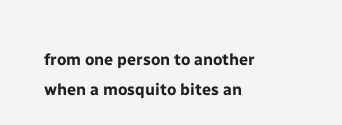from one person to another when a mosquito bites an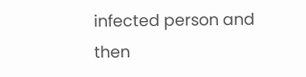infected person and then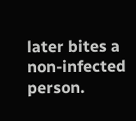later bites a non-infected person.